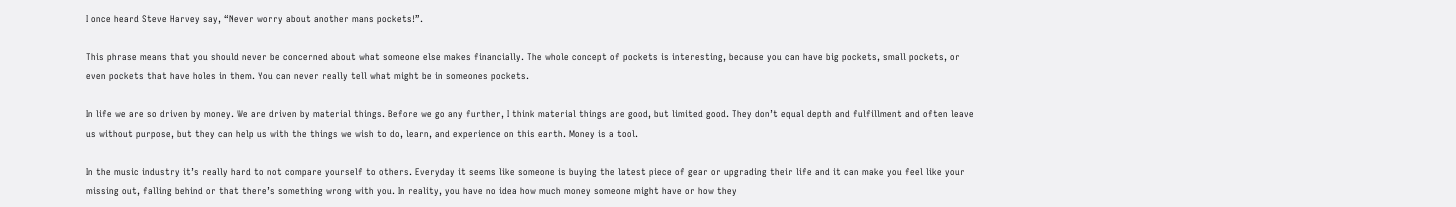I once heard Steve Harvey say, “Never worry about another mans pockets!”.

This phrase means that you should never be concerned about what someone else makes financially. The whole concept of pockets is interesting, because you can have big pockets, small pockets, or even pockets that have holes in them. You can never really tell what might be in someones pockets.

In life we are so driven by money. We are driven by material things. Before we go any further, I think material things are good, but limited good. They don’t equal depth and fulfillment and often leave us without purpose, but they can help us with the things we wish to do, learn, and experience on this earth. Money is a tool.

In the music industry it’s really hard to not compare yourself to others. Everyday it seems like someone is buying the latest piece of gear or upgrading their life and it can make you feel like your missing out, falling behind or that there’s something wrong with you. In reality, you have no idea how much money someone might have or how they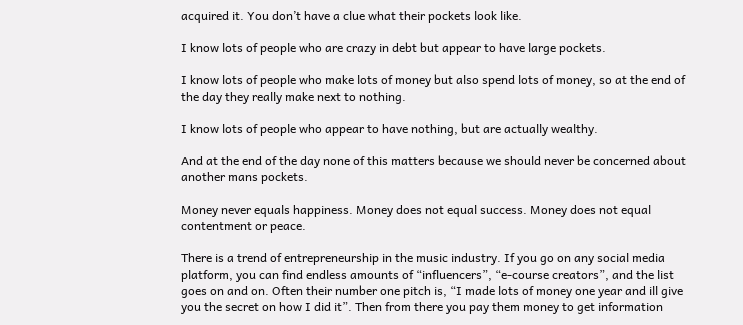acquired it. You don’t have a clue what their pockets look like.

I know lots of people who are crazy in debt but appear to have large pockets.

I know lots of people who make lots of money but also spend lots of money, so at the end of the day they really make next to nothing.

I know lots of people who appear to have nothing, but are actually wealthy.

And at the end of the day none of this matters because we should never be concerned about another mans pockets.

Money never equals happiness. Money does not equal success. Money does not equal contentment or peace.

There is a trend of entrepreneurship in the music industry. If you go on any social media platform, you can find endless amounts of “influencers”, “e-course creators”, and the list goes on and on. Often their number one pitch is, “I made lots of money one year and ill give you the secret on how I did it”. Then from there you pay them money to get information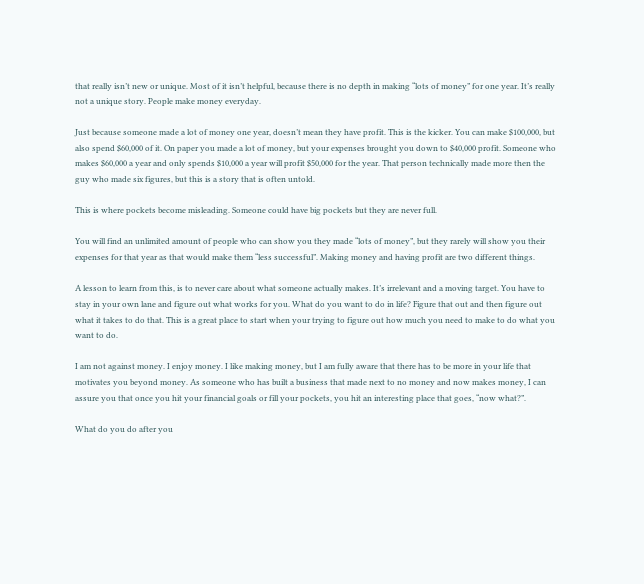that really isn’t new or unique. Most of it isn’t helpful, because there is no depth in making “lots of money” for one year. It’s really not a unique story. People make money everyday.

Just because someone made a lot of money one year, doesn’t mean they have profit. This is the kicker. You can make $100,000, but also spend $60,000 of it. On paper you made a lot of money, but your expenses brought you down to $40,000 profit. Someone who makes $60,000 a year and only spends $10,000 a year will profit $50,000 for the year. That person technically made more then the guy who made six figures, but this is a story that is often untold.

This is where pockets become misleading. Someone could have big pockets but they are never full.

You will find an unlimited amount of people who can show you they made “lots of money”, but they rarely will show you their expenses for that year as that would make them “less successful”. Making money and having profit are two different things.

A lesson to learn from this, is to never care about what someone actually makes. It’s irrelevant and a moving target. You have to stay in your own lane and figure out what works for you. What do you want to do in life? Figure that out and then figure out what it takes to do that. This is a great place to start when your trying to figure out how much you need to make to do what you want to do.

I am not against money. I enjoy money. I like making money, but I am fully aware that there has to be more in your life that motivates you beyond money. As someone who has built a business that made next to no money and now makes money, I can assure you that once you hit your financial goals or fill your pockets, you hit an interesting place that goes, “now what?”.

What do you do after you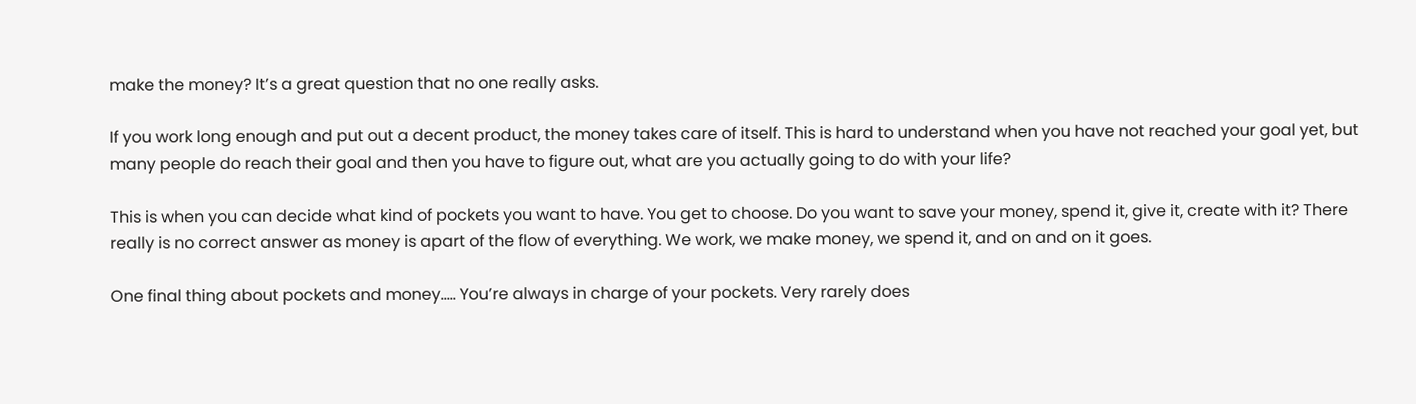make the money? It’s a great question that no one really asks.

If you work long enough and put out a decent product, the money takes care of itself. This is hard to understand when you have not reached your goal yet, but many people do reach their goal and then you have to figure out, what are you actually going to do with your life?

This is when you can decide what kind of pockets you want to have. You get to choose. Do you want to save your money, spend it, give it, create with it? There really is no correct answer as money is apart of the flow of everything. We work, we make money, we spend it, and on and on it goes.

One final thing about pockets and money….. You’re always in charge of your pockets. Very rarely does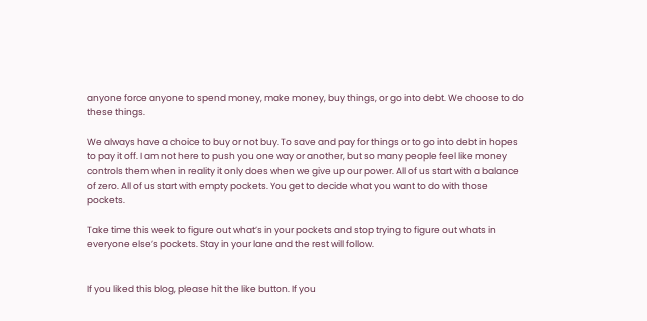anyone force anyone to spend money, make money, buy things, or go into debt. We choose to do these things.

We always have a choice to buy or not buy. To save and pay for things or to go into debt in hopes to pay it off. I am not here to push you one way or another, but so many people feel like money controls them when in reality it only does when we give up our power. All of us start with a balance of zero. All of us start with empty pockets. You get to decide what you want to do with those pockets.

Take time this week to figure out what’s in your pockets and stop trying to figure out whats in everyone else’s pockets. Stay in your lane and the rest will follow.


If you liked this blog, please hit the like button. If you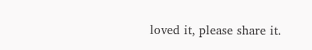loved it, please share it.